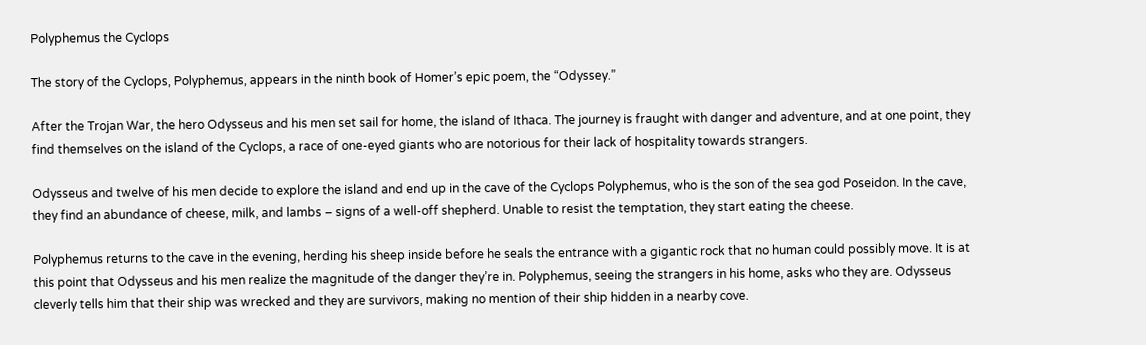Polyphemus the Cyclops

The story of the Cyclops, Polyphemus, appears in the ninth book of Homer’s epic poem, the “Odyssey.”

After the Trojan War, the hero Odysseus and his men set sail for home, the island of Ithaca. The journey is fraught with danger and adventure, and at one point, they find themselves on the island of the Cyclops, a race of one-eyed giants who are notorious for their lack of hospitality towards strangers.

Odysseus and twelve of his men decide to explore the island and end up in the cave of the Cyclops Polyphemus, who is the son of the sea god Poseidon. In the cave, they find an abundance of cheese, milk, and lambs – signs of a well-off shepherd. Unable to resist the temptation, they start eating the cheese.

Polyphemus returns to the cave in the evening, herding his sheep inside before he seals the entrance with a gigantic rock that no human could possibly move. It is at this point that Odysseus and his men realize the magnitude of the danger they’re in. Polyphemus, seeing the strangers in his home, asks who they are. Odysseus cleverly tells him that their ship was wrecked and they are survivors, making no mention of their ship hidden in a nearby cove.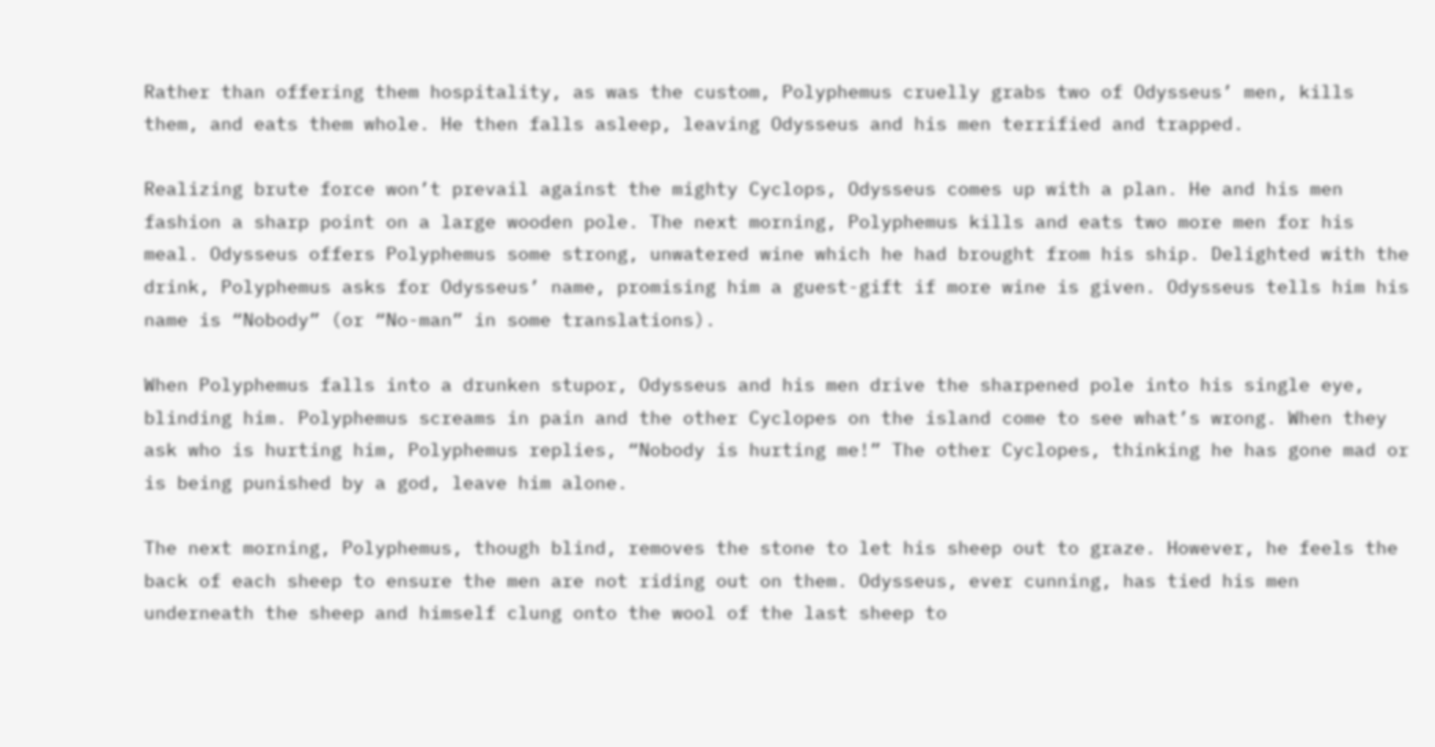Rather than offering them hospitality, as was the custom, Polyphemus cruelly grabs two of Odysseus’ men, kills them, and eats them whole. He then falls asleep, leaving Odysseus and his men terrified and trapped.

Realizing brute force won’t prevail against the mighty Cyclops, Odysseus comes up with a plan. He and his men fashion a sharp point on a large wooden pole. The next morning, Polyphemus kills and eats two more men for his meal. Odysseus offers Polyphemus some strong, unwatered wine which he had brought from his ship. Delighted with the drink, Polyphemus asks for Odysseus’ name, promising him a guest-gift if more wine is given. Odysseus tells him his name is “Nobody” (or “No-man” in some translations).

When Polyphemus falls into a drunken stupor, Odysseus and his men drive the sharpened pole into his single eye, blinding him. Polyphemus screams in pain and the other Cyclopes on the island come to see what’s wrong. When they ask who is hurting him, Polyphemus replies, “Nobody is hurting me!” The other Cyclopes, thinking he has gone mad or is being punished by a god, leave him alone.

The next morning, Polyphemus, though blind, removes the stone to let his sheep out to graze. However, he feels the back of each sheep to ensure the men are not riding out on them. Odysseus, ever cunning, has tied his men underneath the sheep and himself clung onto the wool of the last sheep to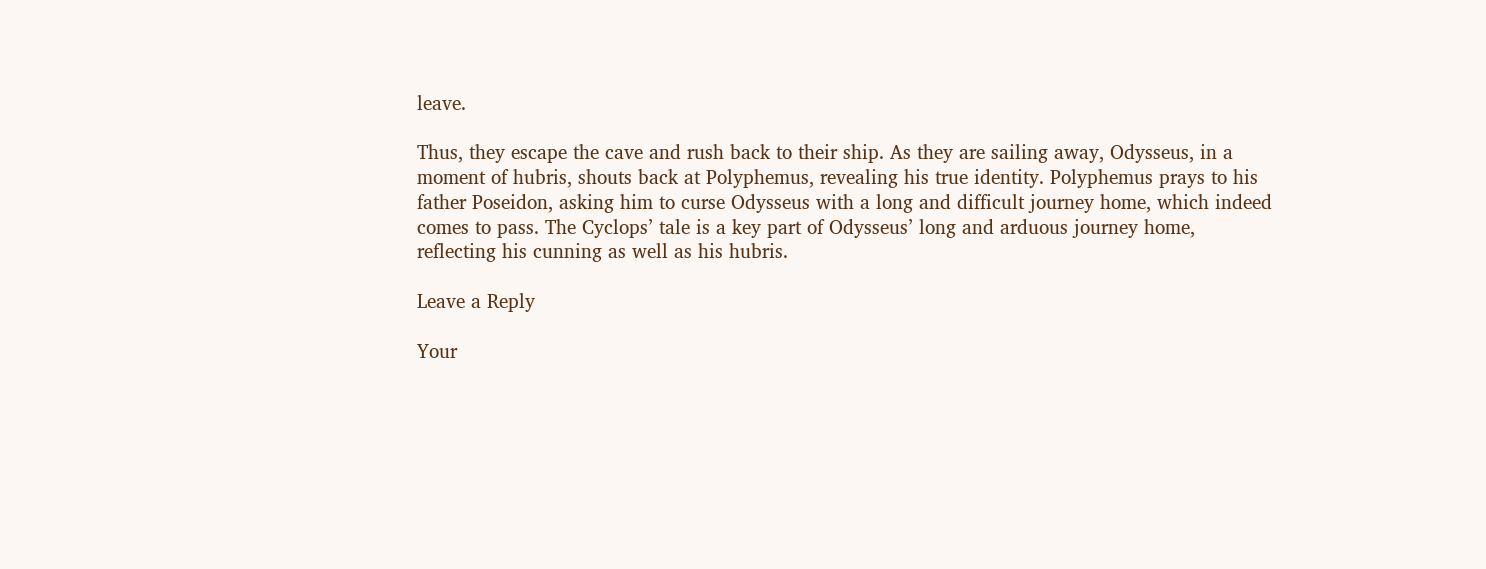leave.

Thus, they escape the cave and rush back to their ship. As they are sailing away, Odysseus, in a moment of hubris, shouts back at Polyphemus, revealing his true identity. Polyphemus prays to his father Poseidon, asking him to curse Odysseus with a long and difficult journey home, which indeed comes to pass. The Cyclops’ tale is a key part of Odysseus’ long and arduous journey home, reflecting his cunning as well as his hubris.

Leave a Reply

Your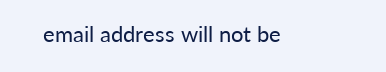email address will not be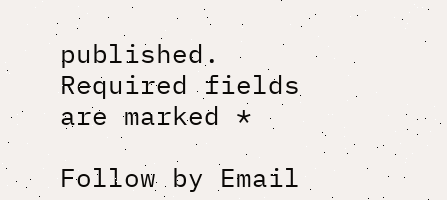published. Required fields are marked *

Follow by Email